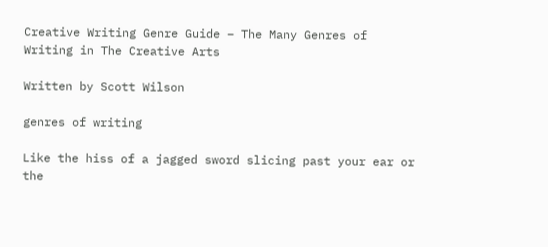Creative Writing Genre Guide – The Many Genres of Writing in The Creative Arts

Written by Scott Wilson

genres of writing

Like the hiss of a jagged sword slicing past your ear or the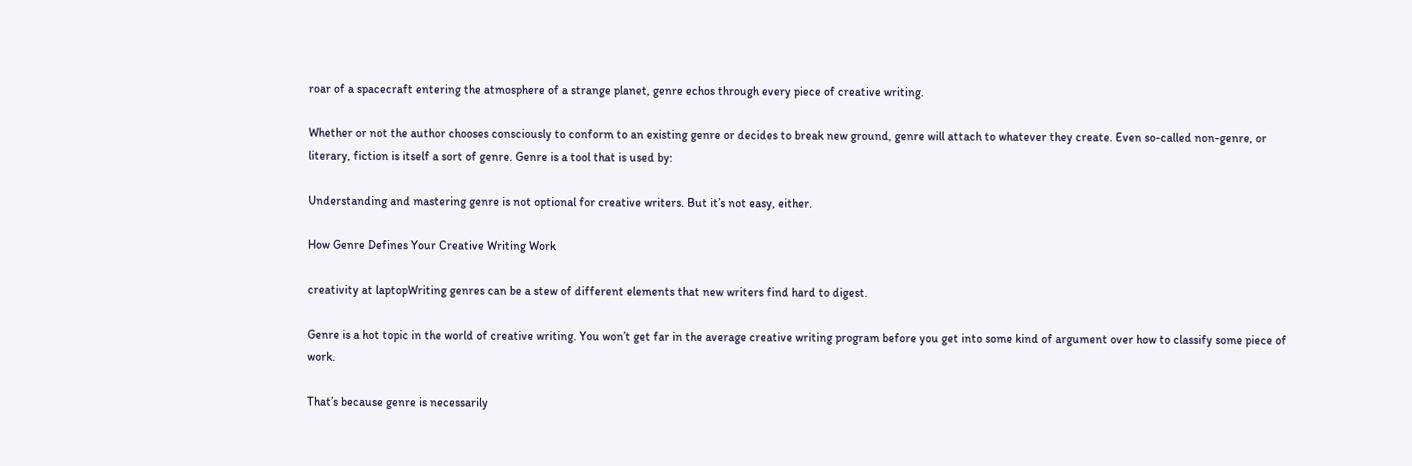roar of a spacecraft entering the atmosphere of a strange planet, genre echos through every piece of creative writing.

Whether or not the author chooses consciously to conform to an existing genre or decides to break new ground, genre will attach to whatever they create. Even so-called non-genre, or literary, fiction is itself a sort of genre. Genre is a tool that is used by:

Understanding and mastering genre is not optional for creative writers. But it’s not easy, either.

How Genre Defines Your Creative Writing Work

creativity at laptopWriting genres can be a stew of different elements that new writers find hard to digest.

Genre is a hot topic in the world of creative writing. You won’t get far in the average creative writing program before you get into some kind of argument over how to classify some piece of work.

That’s because genre is necessarily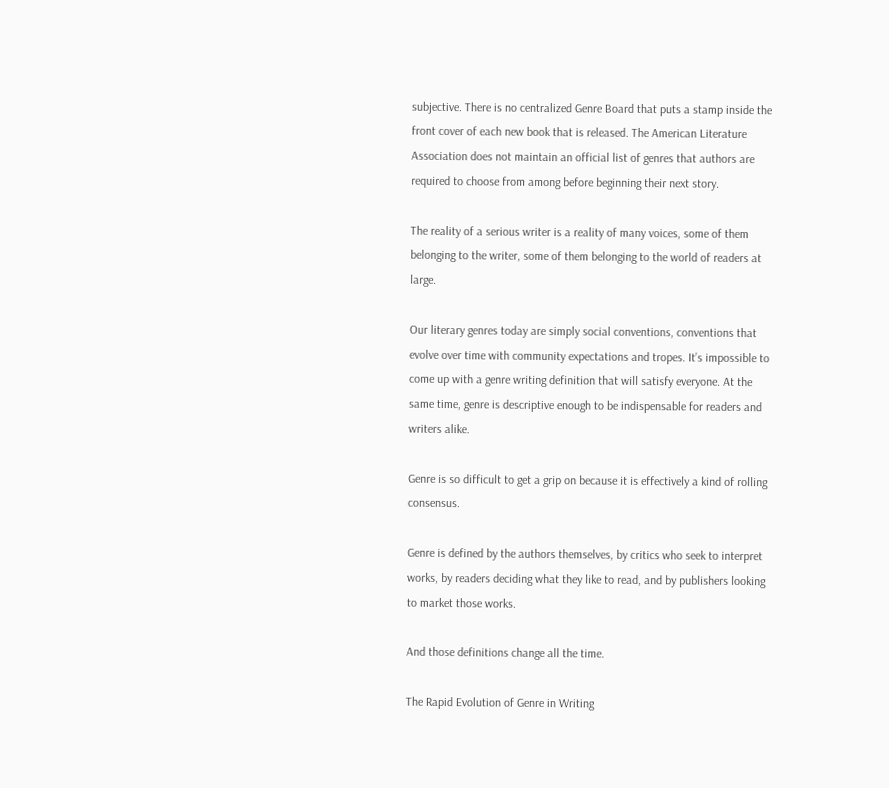subjective. There is no centralized Genre Board that puts a stamp inside the front cover of each new book that is released. The American Literature Association does not maintain an official list of genres that authors are required to choose from among before beginning their next story.

The reality of a serious writer is a reality of many voices, some of them belonging to the writer, some of them belonging to the world of readers at large.

Our literary genres today are simply social conventions, conventions that evolve over time with community expectations and tropes. It’s impossible to come up with a genre writing definition that will satisfy everyone. At the same time, genre is descriptive enough to be indispensable for readers and writers alike.

Genre is so difficult to get a grip on because it is effectively a kind of rolling consensus.

Genre is defined by the authors themselves, by critics who seek to interpret works, by readers deciding what they like to read, and by publishers looking to market those works.

And those definitions change all the time.

The Rapid Evolution of Genre in Writing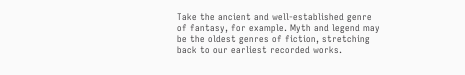Take the ancient and well-established genre of fantasy, for example. Myth and legend may be the oldest genres of fiction, stretching back to our earliest recorded works.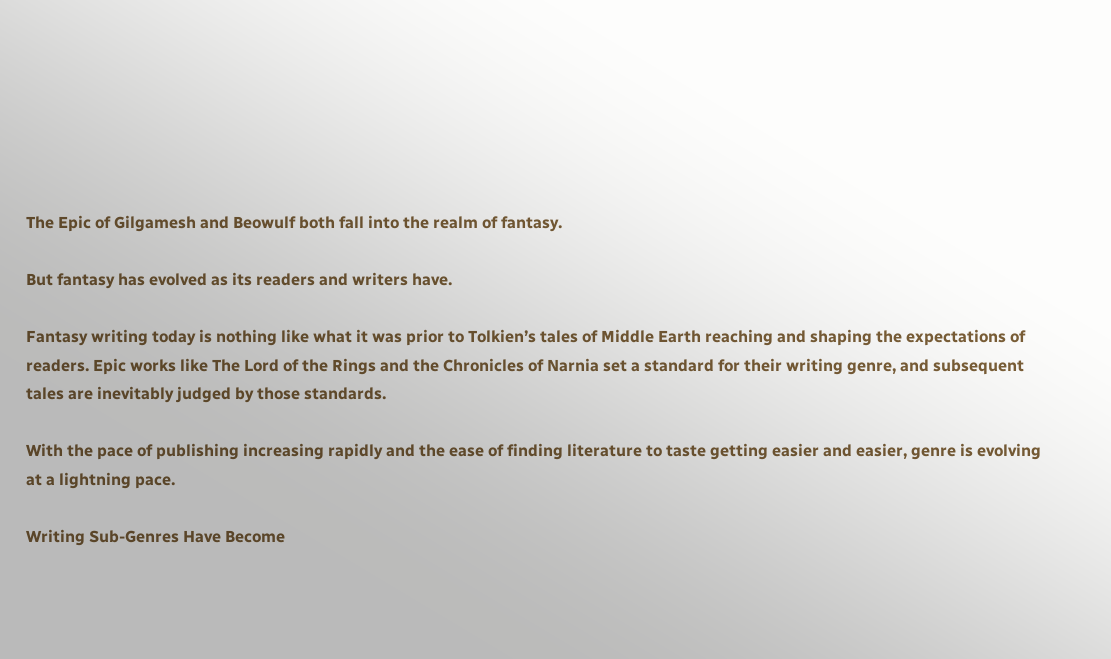The Epic of Gilgamesh and Beowulf both fall into the realm of fantasy.

But fantasy has evolved as its readers and writers have.

Fantasy writing today is nothing like what it was prior to Tolkien’s tales of Middle Earth reaching and shaping the expectations of readers. Epic works like The Lord of the Rings and the Chronicles of Narnia set a standard for their writing genre, and subsequent tales are inevitably judged by those standards.

With the pace of publishing increasing rapidly and the ease of finding literature to taste getting easier and easier, genre is evolving at a lightning pace.

Writing Sub-Genres Have Become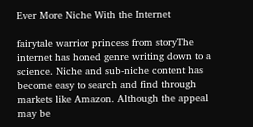Ever More Niche With the Internet

fairytale warrior princess from storyThe internet has honed genre writing down to a science. Niche and sub-niche content has become easy to search and find through markets like Amazon. Although the appeal may be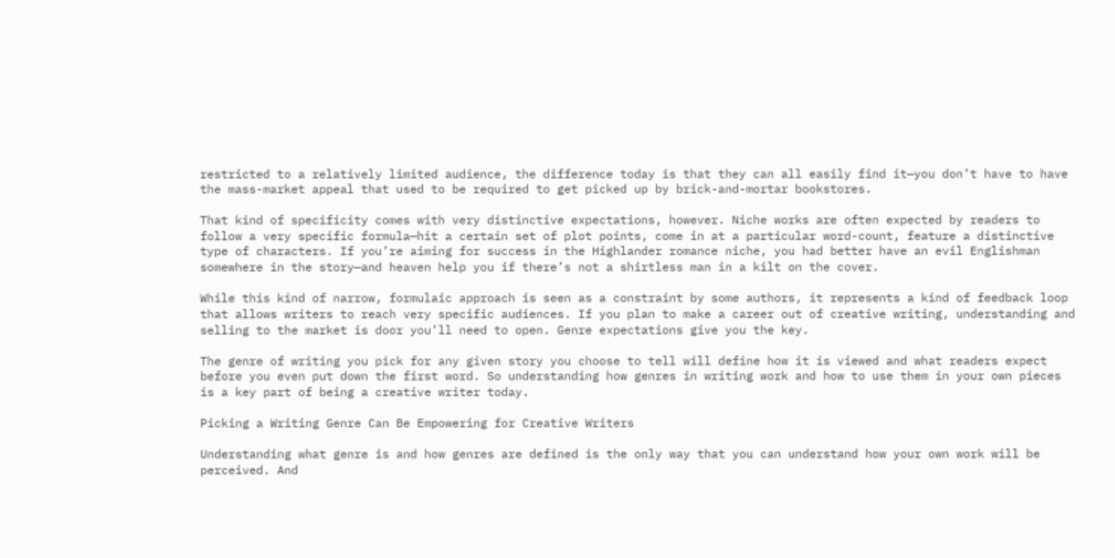restricted to a relatively limited audience, the difference today is that they can all easily find it—you don’t have to have the mass-market appeal that used to be required to get picked up by brick-and-mortar bookstores.

That kind of specificity comes with very distinctive expectations, however. Niche works are often expected by readers to follow a very specific formula—hit a certain set of plot points, come in at a particular word-count, feature a distinctive type of characters. If you’re aiming for success in the Highlander romance niche, you had better have an evil Englishman somewhere in the story—and heaven help you if there’s not a shirtless man in a kilt on the cover.

While this kind of narrow, formulaic approach is seen as a constraint by some authors, it represents a kind of feedback loop that allows writers to reach very specific audiences. If you plan to make a career out of creative writing, understanding and selling to the market is door you’ll need to open. Genre expectations give you the key.

The genre of writing you pick for any given story you choose to tell will define how it is viewed and what readers expect before you even put down the first word. So understanding how genres in writing work and how to use them in your own pieces is a key part of being a creative writer today.

Picking a Writing Genre Can Be Empowering for Creative Writers

Understanding what genre is and how genres are defined is the only way that you can understand how your own work will be perceived. And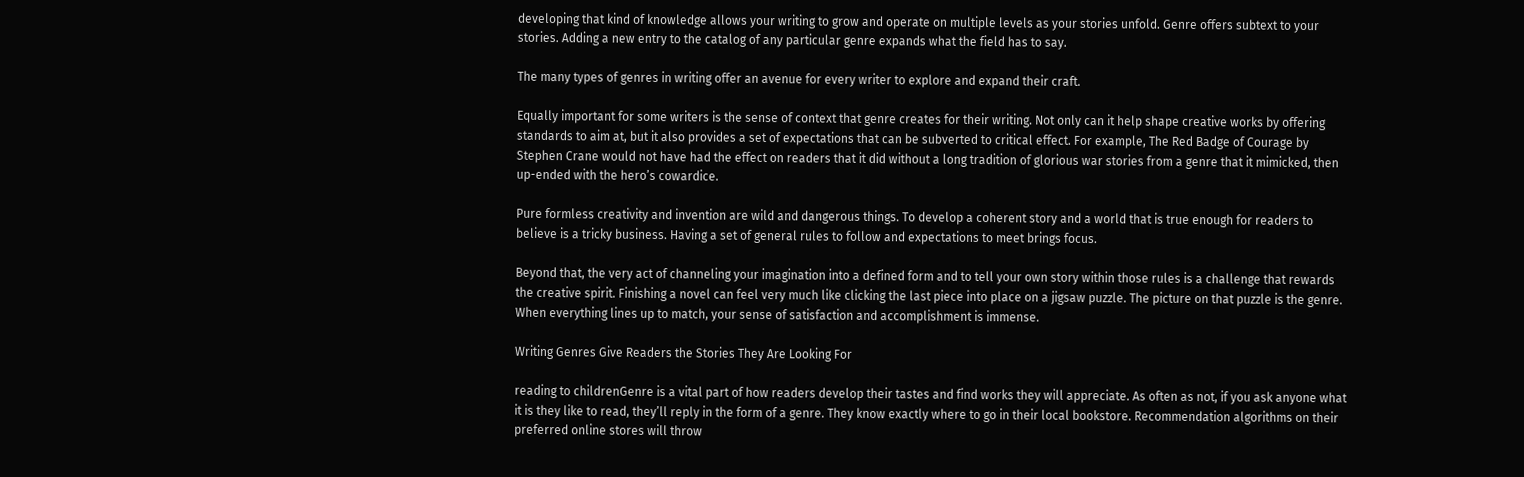developing that kind of knowledge allows your writing to grow and operate on multiple levels as your stories unfold. Genre offers subtext to your stories. Adding a new entry to the catalog of any particular genre expands what the field has to say.

The many types of genres in writing offer an avenue for every writer to explore and expand their craft.

Equally important for some writers is the sense of context that genre creates for their writing. Not only can it help shape creative works by offering standards to aim at, but it also provides a set of expectations that can be subverted to critical effect. For example, The Red Badge of Courage by Stephen Crane would not have had the effect on readers that it did without a long tradition of glorious war stories from a genre that it mimicked, then up-ended with the hero’s cowardice.

Pure formless creativity and invention are wild and dangerous things. To develop a coherent story and a world that is true enough for readers to believe is a tricky business. Having a set of general rules to follow and expectations to meet brings focus.

Beyond that, the very act of channeling your imagination into a defined form and to tell your own story within those rules is a challenge that rewards the creative spirit. Finishing a novel can feel very much like clicking the last piece into place on a jigsaw puzzle. The picture on that puzzle is the genre. When everything lines up to match, your sense of satisfaction and accomplishment is immense.

Writing Genres Give Readers the Stories They Are Looking For

reading to childrenGenre is a vital part of how readers develop their tastes and find works they will appreciate. As often as not, if you ask anyone what it is they like to read, they’ll reply in the form of a genre. They know exactly where to go in their local bookstore. Recommendation algorithms on their preferred online stores will throw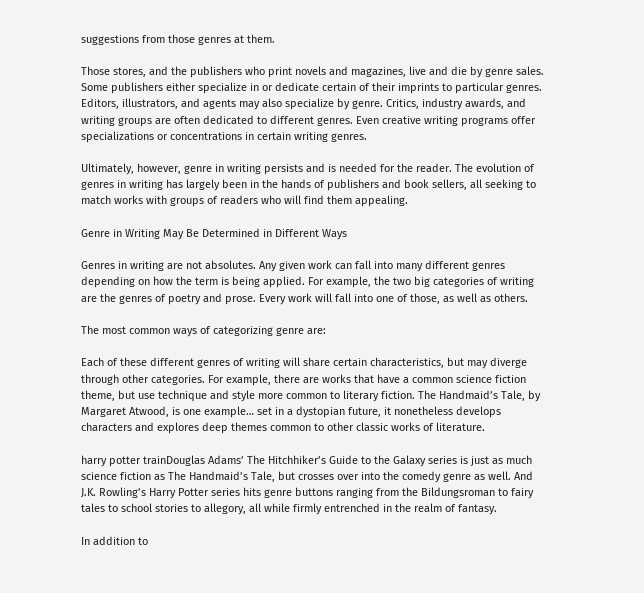suggestions from those genres at them.

Those stores, and the publishers who print novels and magazines, live and die by genre sales. Some publishers either specialize in or dedicate certain of their imprints to particular genres. Editors, illustrators, and agents may also specialize by genre. Critics, industry awards, and writing groups are often dedicated to different genres. Even creative writing programs offer specializations or concentrations in certain writing genres.

Ultimately, however, genre in writing persists and is needed for the reader. The evolution of genres in writing has largely been in the hands of publishers and book sellers, all seeking to match works with groups of readers who will find them appealing.

Genre in Writing May Be Determined in Different Ways

Genres in writing are not absolutes. Any given work can fall into many different genres depending on how the term is being applied. For example, the two big categories of writing are the genres of poetry and prose. Every work will fall into one of those, as well as others.

The most common ways of categorizing genre are:

Each of these different genres of writing will share certain characteristics, but may diverge through other categories. For example, there are works that have a common science fiction theme, but use technique and style more common to literary fiction. The Handmaid’s Tale, by Margaret Atwood, is one example… set in a dystopian future, it nonetheless develops characters and explores deep themes common to other classic works of literature.

harry potter trainDouglas Adams’ The Hitchhiker’s Guide to the Galaxy series is just as much science fiction as The Handmaid’s Tale, but crosses over into the comedy genre as well. And J.K. Rowling’s Harry Potter series hits genre buttons ranging from the Bildungsroman to fairy tales to school stories to allegory, all while firmly entrenched in the realm of fantasy.

In addition to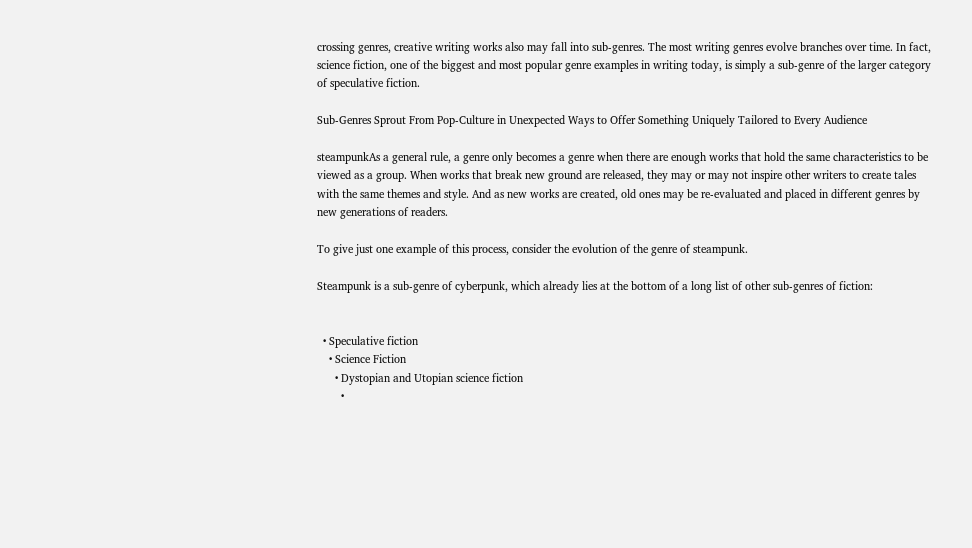crossing genres, creative writing works also may fall into sub-genres. The most writing genres evolve branches over time. In fact, science fiction, one of the biggest and most popular genre examples in writing today, is simply a sub-genre of the larger category of speculative fiction.

Sub-Genres Sprout From Pop-Culture in Unexpected Ways to Offer Something Uniquely Tailored to Every Audience

steampunkAs a general rule, a genre only becomes a genre when there are enough works that hold the same characteristics to be viewed as a group. When works that break new ground are released, they may or may not inspire other writers to create tales with the same themes and style. And as new works are created, old ones may be re-evaluated and placed in different genres by new generations of readers.

To give just one example of this process, consider the evolution of the genre of steampunk.

Steampunk is a sub-genre of cyberpunk, which already lies at the bottom of a long list of other sub-genres of fiction:


  • Speculative fiction
    • Science Fiction
      • Dystopian and Utopian science fiction
        •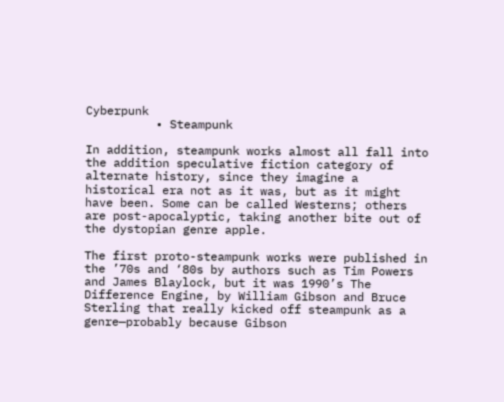Cyberpunk
          • Steampunk

In addition, steampunk works almost all fall into the addition speculative fiction category of alternate history, since they imagine a historical era not as it was, but as it might have been. Some can be called Westerns; others are post-apocalyptic, taking another bite out of the dystopian genre apple.

The first proto-steampunk works were published in the ’70s and ‘80s by authors such as Tim Powers and James Blaylock, but it was 1990’s The Difference Engine, by William Gibson and Bruce Sterling that really kicked off steampunk as a genre—probably because Gibson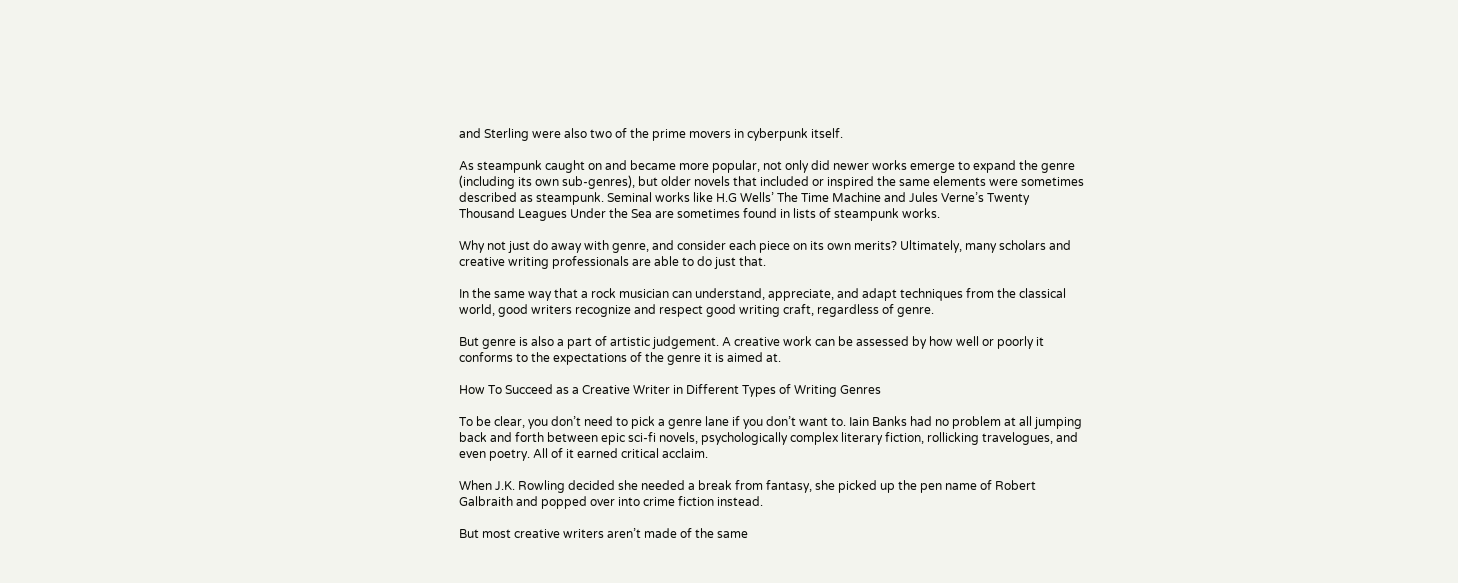and Sterling were also two of the prime movers in cyberpunk itself.

As steampunk caught on and became more popular, not only did newer works emerge to expand the genre (including its own sub-genres), but older novels that included or inspired the same elements were sometimes described as steampunk. Seminal works like H.G Wells’ The Time Machine and Jules Verne’s Twenty Thousand Leagues Under the Sea are sometimes found in lists of steampunk works.

Why not just do away with genre, and consider each piece on its own merits? Ultimately, many scholars and creative writing professionals are able to do just that.

In the same way that a rock musician can understand, appreciate, and adapt techniques from the classical world, good writers recognize and respect good writing craft, regardless of genre.

But genre is also a part of artistic judgement. A creative work can be assessed by how well or poorly it conforms to the expectations of the genre it is aimed at.

How To Succeed as a Creative Writer in Different Types of Writing Genres

To be clear, you don’t need to pick a genre lane if you don’t want to. Iain Banks had no problem at all jumping back and forth between epic sci-fi novels, psychologically complex literary fiction, rollicking travelogues, and even poetry. All of it earned critical acclaim.

When J.K. Rowling decided she needed a break from fantasy, she picked up the pen name of Robert Galbraith and popped over into crime fiction instead.

But most creative writers aren’t made of the same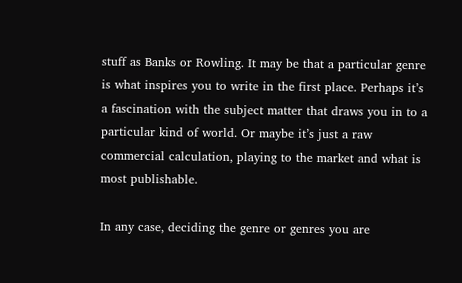stuff as Banks or Rowling. It may be that a particular genre is what inspires you to write in the first place. Perhaps it’s a fascination with the subject matter that draws you in to a particular kind of world. Or maybe it’s just a raw commercial calculation, playing to the market and what is most publishable.

In any case, deciding the genre or genres you are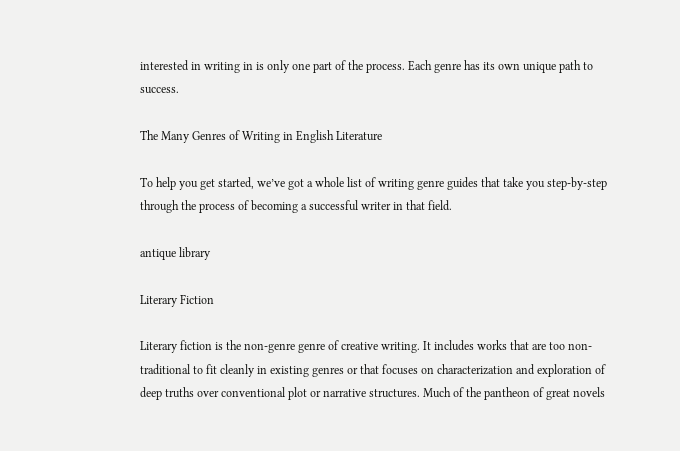interested in writing in is only one part of the process. Each genre has its own unique path to success.

The Many Genres of Writing in English Literature

To help you get started, we’ve got a whole list of writing genre guides that take you step-by-step through the process of becoming a successful writer in that field.

antique library

Literary Fiction

Literary fiction is the non-genre genre of creative writing. It includes works that are too non-traditional to fit cleanly in existing genres or that focuses on characterization and exploration of deep truths over conventional plot or narrative structures. Much of the pantheon of great novels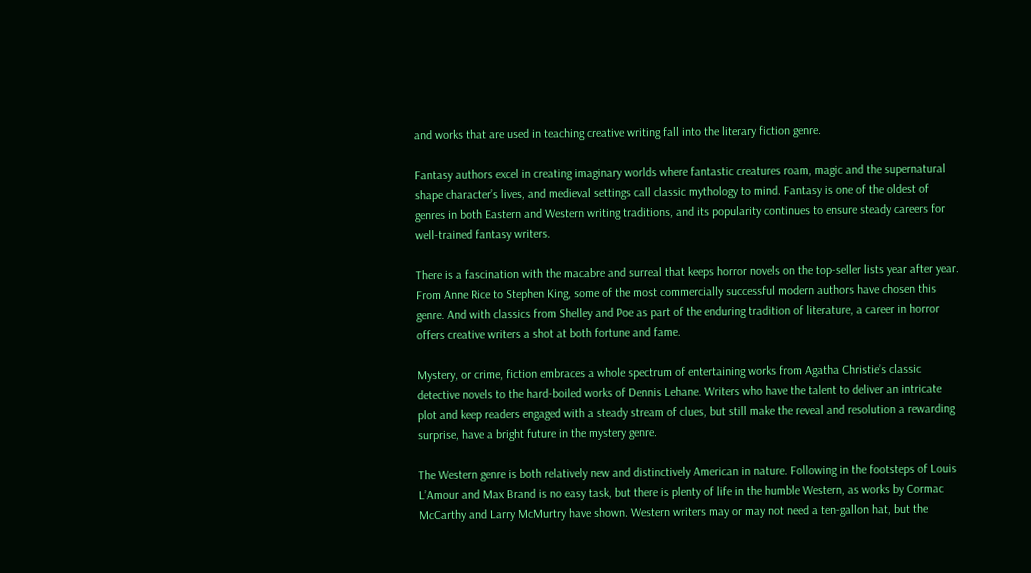and works that are used in teaching creative writing fall into the literary fiction genre.

Fantasy authors excel in creating imaginary worlds where fantastic creatures roam, magic and the supernatural shape character’s lives, and medieval settings call classic mythology to mind. Fantasy is one of the oldest of genres in both Eastern and Western writing traditions, and its popularity continues to ensure steady careers for well-trained fantasy writers.

There is a fascination with the macabre and surreal that keeps horror novels on the top-seller lists year after year. From Anne Rice to Stephen King, some of the most commercially successful modern authors have chosen this genre. And with classics from Shelley and Poe as part of the enduring tradition of literature, a career in horror offers creative writers a shot at both fortune and fame.

Mystery, or crime, fiction embraces a whole spectrum of entertaining works from Agatha Christie’s classic detective novels to the hard-boiled works of Dennis Lehane. Writers who have the talent to deliver an intricate plot and keep readers engaged with a steady stream of clues, but still make the reveal and resolution a rewarding surprise, have a bright future in the mystery genre.

The Western genre is both relatively new and distinctively American in nature. Following in the footsteps of Louis L’Amour and Max Brand is no easy task, but there is plenty of life in the humble Western, as works by Cormac McCarthy and Larry McMurtry have shown. Western writers may or may not need a ten-gallon hat, but the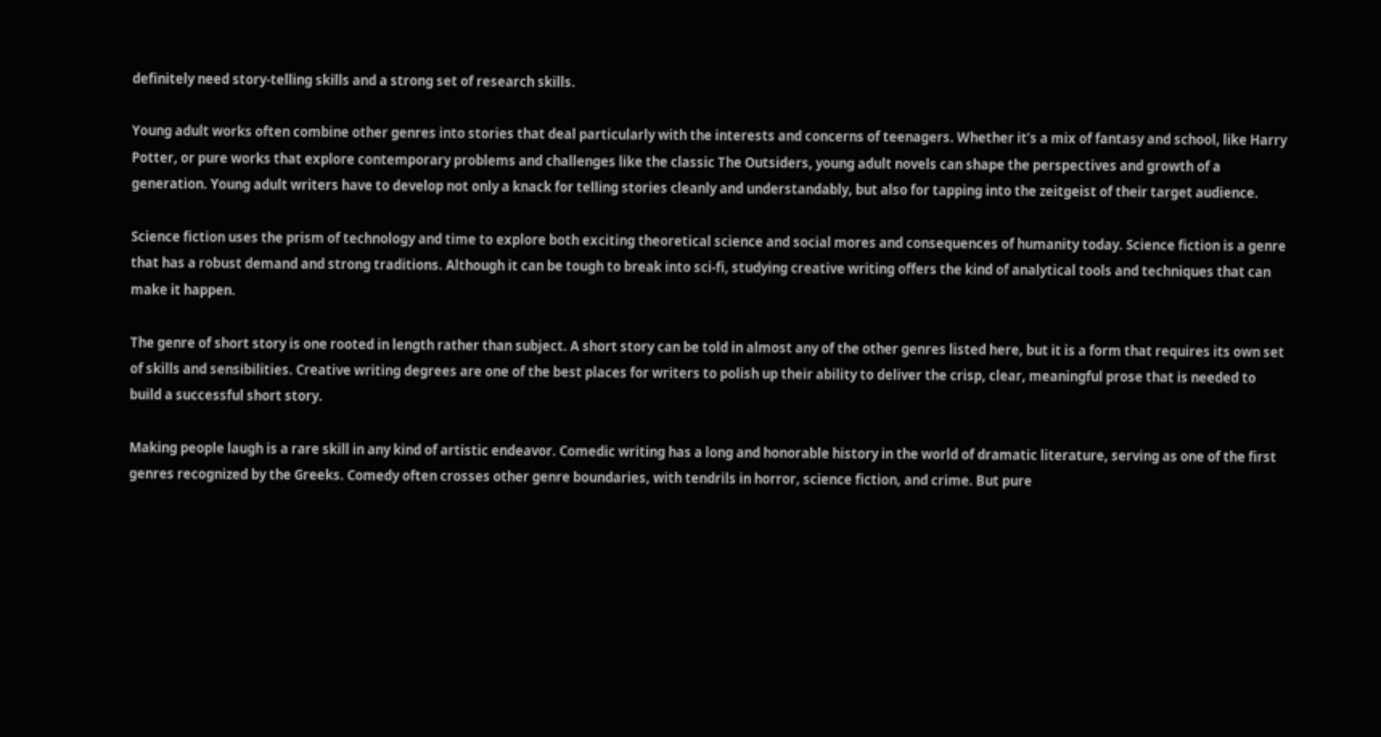definitely need story-telling skills and a strong set of research skills.

Young adult works often combine other genres into stories that deal particularly with the interests and concerns of teenagers. Whether it’s a mix of fantasy and school, like Harry Potter, or pure works that explore contemporary problems and challenges like the classic The Outsiders, young adult novels can shape the perspectives and growth of a generation. Young adult writers have to develop not only a knack for telling stories cleanly and understandably, but also for tapping into the zeitgeist of their target audience.

Science fiction uses the prism of technology and time to explore both exciting theoretical science and social mores and consequences of humanity today. Science fiction is a genre that has a robust demand and strong traditions. Although it can be tough to break into sci-fi, studying creative writing offers the kind of analytical tools and techniques that can make it happen.

The genre of short story is one rooted in length rather than subject. A short story can be told in almost any of the other genres listed here, but it is a form that requires its own set of skills and sensibilities. Creative writing degrees are one of the best places for writers to polish up their ability to deliver the crisp, clear, meaningful prose that is needed to build a successful short story.

Making people laugh is a rare skill in any kind of artistic endeavor. Comedic writing has a long and honorable history in the world of dramatic literature, serving as one of the first genres recognized by the Greeks. Comedy often crosses other genre boundaries, with tendrils in horror, science fiction, and crime. But pure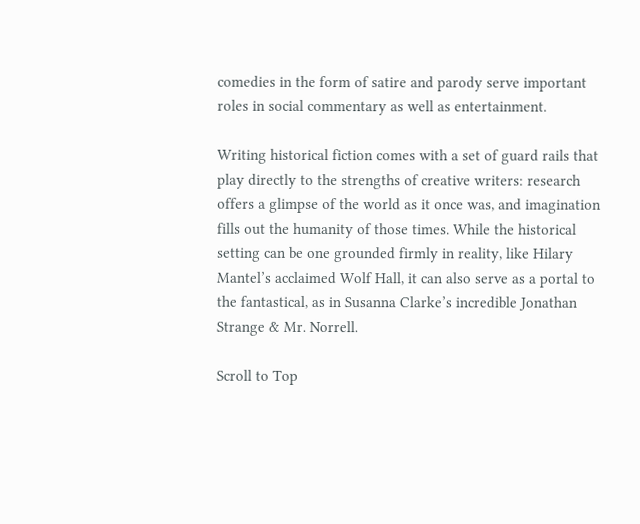comedies in the form of satire and parody serve important roles in social commentary as well as entertainment.

Writing historical fiction comes with a set of guard rails that play directly to the strengths of creative writers: research offers a glimpse of the world as it once was, and imagination fills out the humanity of those times. While the historical setting can be one grounded firmly in reality, like Hilary Mantel’s acclaimed Wolf Hall, it can also serve as a portal to the fantastical, as in Susanna Clarke’s incredible Jonathan Strange & Mr. Norrell.

Scroll to Top